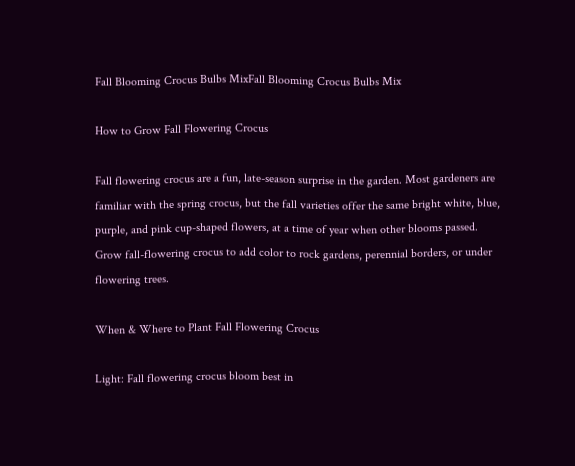Fall Blooming Crocus Bulbs MixFall Blooming Crocus Bulbs Mix

How to Grow Fall Flowering Crocus

Fall flowering crocus are a fun, late-season surprise in the garden. Most gardeners are familiar with the spring crocus, but the fall varieties offer the same bright white, blue, purple, and pink cup-shaped flowers, at a time of year when other blooms passed. Grow fall-flowering crocus to add color to rock gardens, perennial borders, or under flowering trees.

When & Where to Plant Fall Flowering Crocus

Light: Fall flowering crocus bloom best in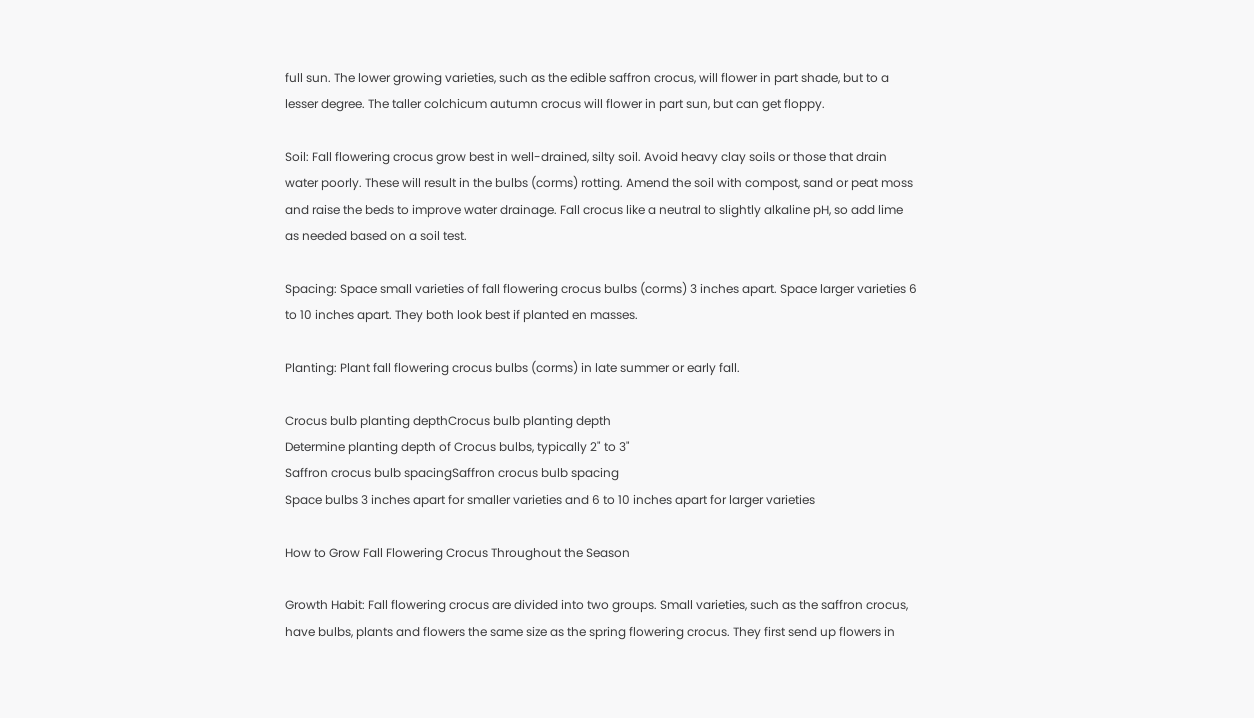full sun. The lower growing varieties, such as the edible saffron crocus, will flower in part shade, but to a lesser degree. The taller colchicum autumn crocus will flower in part sun, but can get floppy.

Soil: Fall flowering crocus grow best in well-drained, silty soil. Avoid heavy clay soils or those that drain water poorly. These will result in the bulbs (corms) rotting. Amend the soil with compost, sand or peat moss and raise the beds to improve water drainage. Fall crocus like a neutral to slightly alkaline pH, so add lime as needed based on a soil test.

Spacing: Space small varieties of fall flowering crocus bulbs (corms) 3 inches apart. Space larger varieties 6 to 10 inches apart. They both look best if planted en masses.

Planting: Plant fall flowering crocus bulbs (corms) in late summer or early fall.

Crocus bulb planting depthCrocus bulb planting depth
Determine planting depth of Crocus bulbs, typically 2" to 3"
Saffron crocus bulb spacingSaffron crocus bulb spacing
Space bulbs 3 inches apart for smaller varieties and 6 to 10 inches apart for larger varieties

How to Grow Fall Flowering Crocus Throughout the Season

Growth Habit: Fall flowering crocus are divided into two groups. Small varieties, such as the saffron crocus, have bulbs, plants and flowers the same size as the spring flowering crocus. They first send up flowers in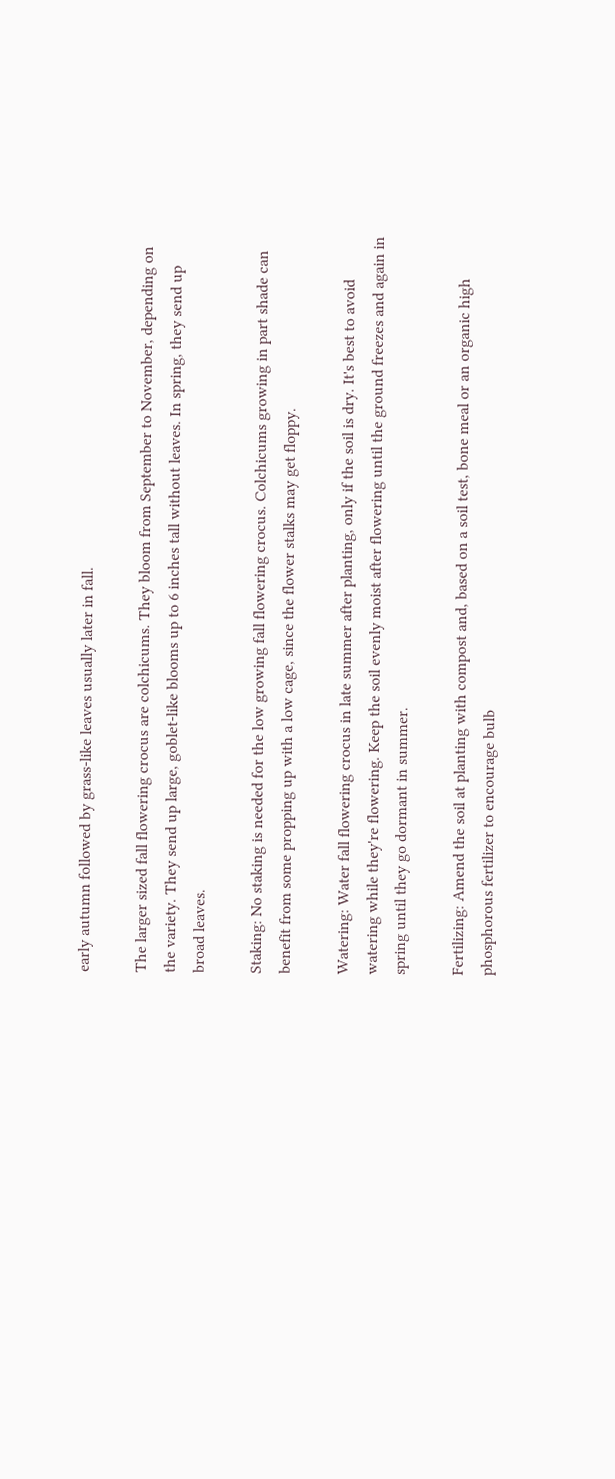early autumn followed by grass-like leaves usually later in fall.

The larger sized fall flowering crocus are colchicums. They bloom from September to November, depending on the variety. They send up large, goblet-like blooms up to 6 inches tall without leaves. In spring, they send up broad leaves.

Staking: No staking is needed for the low growing fall flowering crocus. Colchicums growing in part shade can benefit from some propping up with a low cage, since the flower stalks may get floppy.

Watering: Water fall flowering crocus in late summer after planting, only if the soil is dry. It's best to avoid watering while they're flowering. Keep the soil evenly moist after flowering until the ground freezes and again in spring until they go dormant in summer.

Fertilizing: Amend the soil at planting with compost and, based on a soil test, bone meal or an organic high phosphorous fertilizer to encourage bulb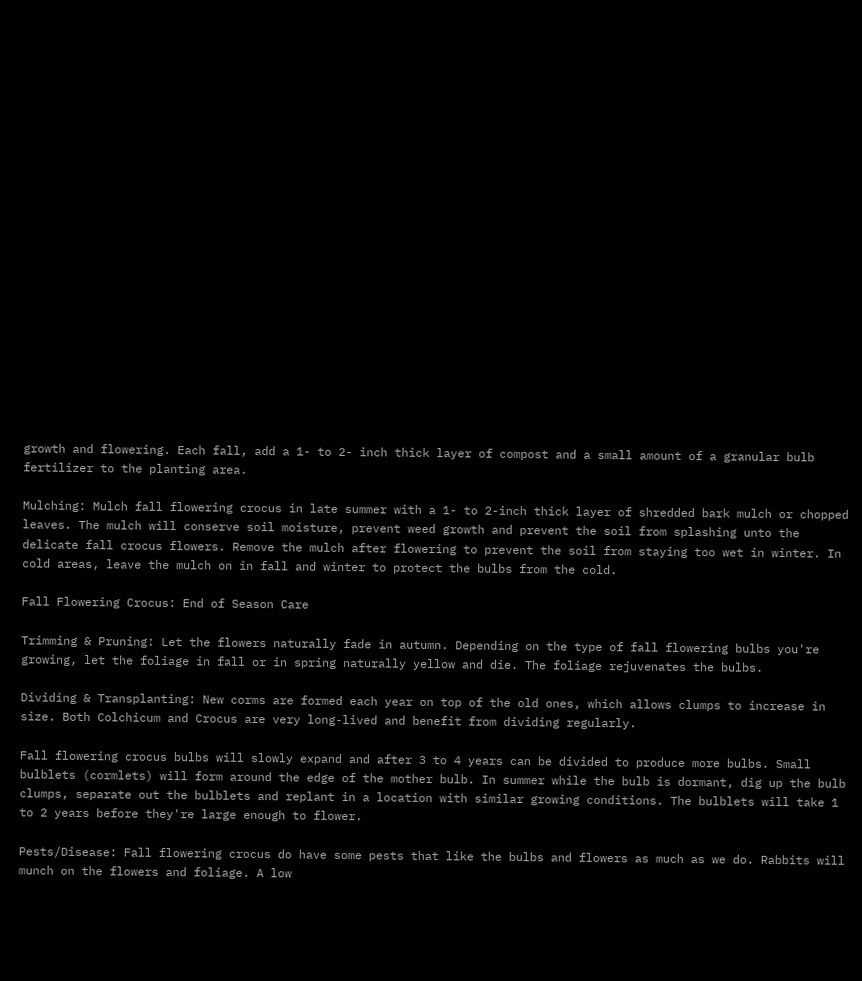growth and flowering. Each fall, add a 1- to 2- inch thick layer of compost and a small amount of a granular bulb fertilizer to the planting area.

Mulching: Mulch fall flowering crocus in late summer with a 1- to 2-inch thick layer of shredded bark mulch or chopped leaves. The mulch will conserve soil moisture, prevent weed growth and prevent the soil from splashing unto the delicate fall crocus flowers. Remove the mulch after flowering to prevent the soil from staying too wet in winter. In cold areas, leave the mulch on in fall and winter to protect the bulbs from the cold.

Fall Flowering Crocus: End of Season Care

Trimming & Pruning: Let the flowers naturally fade in autumn. Depending on the type of fall flowering bulbs you're growing, let the foliage in fall or in spring naturally yellow and die. The foliage rejuvenates the bulbs.

Dividing & Transplanting: New corms are formed each year on top of the old ones, which allows clumps to increase in size. Both Colchicum and Crocus are very long-lived and benefit from dividing regularly.

Fall flowering crocus bulbs will slowly expand and after 3 to 4 years can be divided to produce more bulbs. Small bulblets (cormlets) will form around the edge of the mother bulb. In summer while the bulb is dormant, dig up the bulb clumps, separate out the bulblets and replant in a location with similar growing conditions. The bulblets will take 1 to 2 years before they're large enough to flower.

Pests/Disease: Fall flowering crocus do have some pests that like the bulbs and flowers as much as we do. Rabbits will munch on the flowers and foliage. A low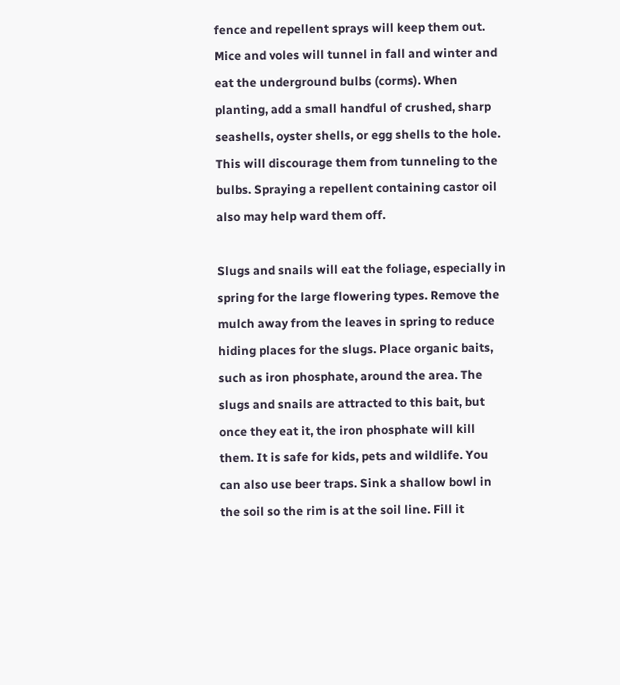fence and repellent sprays will keep them out. Mice and voles will tunnel in fall and winter and eat the underground bulbs (corms). When planting, add a small handful of crushed, sharp seashells, oyster shells, or egg shells to the hole. This will discourage them from tunneling to the bulbs. Spraying a repellent containing castor oil also may help ward them off.

Slugs and snails will eat the foliage, especially in spring for the large flowering types. Remove the mulch away from the leaves in spring to reduce hiding places for the slugs. Place organic baits, such as iron phosphate, around the area. The slugs and snails are attracted to this bait, but once they eat it, the iron phosphate will kill them. It is safe for kids, pets and wildlife. You can also use beer traps. Sink a shallow bowl in the soil so the rim is at the soil line. Fill it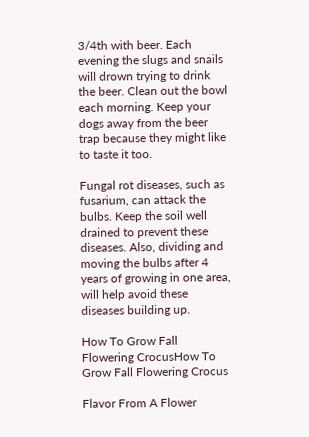3/4th with beer. Each evening the slugs and snails will drown trying to drink the beer. Clean out the bowl each morning. Keep your dogs away from the beer trap because they might like to taste it too.

Fungal rot diseases, such as fusarium, can attack the bulbs. Keep the soil well drained to prevent these diseases. Also, dividing and moving the bulbs after 4 years of growing in one area, will help avoid these diseases building up.

How To Grow Fall Flowering CrocusHow To Grow Fall Flowering Crocus

Flavor From A Flower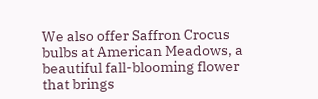We also offer Saffron Crocus bulbs at American Meadows, a beautiful fall-blooming flower that brings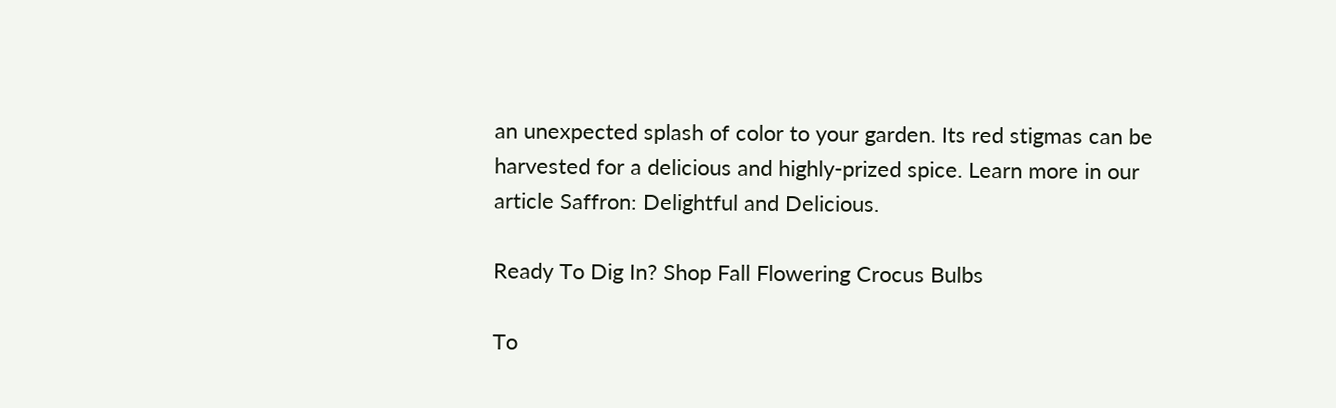an unexpected splash of color to your garden. Its red stigmas can be harvested for a delicious and highly-prized spice. Learn more in our article Saffron: Delightful and Delicious.

Ready To Dig In? Shop Fall Flowering Crocus Bulbs

To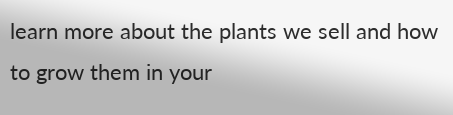learn more about the plants we sell and how to grow them in your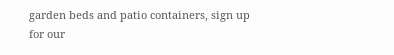garden beds and patio containers, sign up for our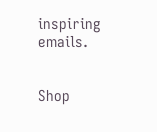inspiring emails.


Shop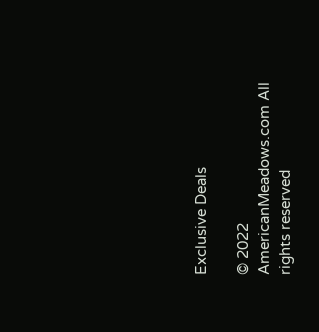Exclusive Deals

© 2022 AmericanMeadows.com All rights reserved